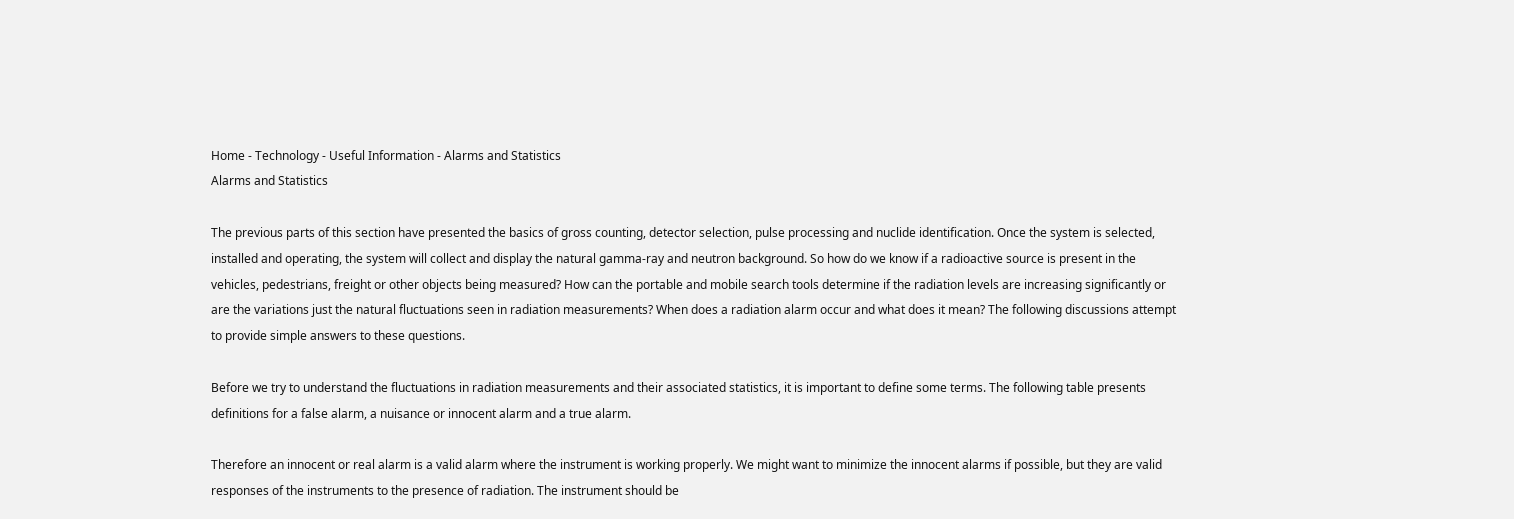Home - Technology - Useful Information - Alarms and Statistics
Alarms and Statistics

The previous parts of this section have presented the basics of gross counting, detector selection, pulse processing and nuclide identification. Once the system is selected, installed and operating, the system will collect and display the natural gamma-ray and neutron background. So how do we know if a radioactive source is present in the vehicles, pedestrians, freight or other objects being measured? How can the portable and mobile search tools determine if the radiation levels are increasing significantly or are the variations just the natural fluctuations seen in radiation measurements? When does a radiation alarm occur and what does it mean? The following discussions attempt to provide simple answers to these questions.

Before we try to understand the fluctuations in radiation measurements and their associated statistics, it is important to define some terms. The following table presents definitions for a false alarm, a nuisance or innocent alarm and a true alarm.

Therefore an innocent or real alarm is a valid alarm where the instrument is working properly. We might want to minimize the innocent alarms if possible, but they are valid responses of the instruments to the presence of radiation. The instrument should be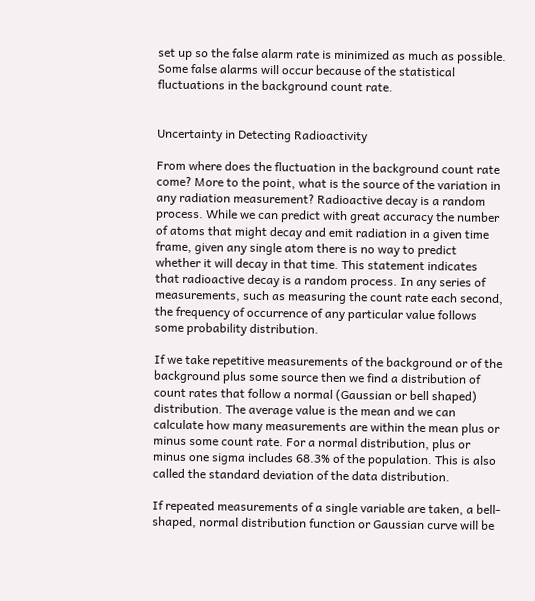set up so the false alarm rate is minimized as much as possible. Some false alarms will occur because of the statistical fluctuations in the background count rate.


Uncertainty in Detecting Radioactivity

From where does the fluctuation in the background count rate come? More to the point, what is the source of the variation in any radiation measurement? Radioactive decay is a random process. While we can predict with great accuracy the number of atoms that might decay and emit radiation in a given time frame, given any single atom there is no way to predict whether it will decay in that time. This statement indicates that radioactive decay is a random process. In any series of measurements, such as measuring the count rate each second, the frequency of occurrence of any particular value follows some probability distribution.

If we take repetitive measurements of the background or of the background plus some source then we find a distribution of count rates that follow a normal (Gaussian or bell shaped) distribution. The average value is the mean and we can calculate how many measurements are within the mean plus or minus some count rate. For a normal distribution, plus or minus one sigma includes 68.3% of the population. This is also called the standard deviation of the data distribution.

If repeated measurements of a single variable are taken, a bell-shaped, normal distribution function or Gaussian curve will be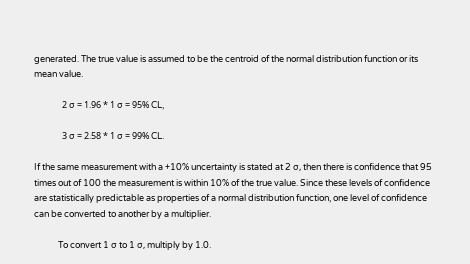generated. The true value is assumed to be the centroid of the normal distribution function or its mean value.

              2 σ = 1.96 * 1 σ = 95% CL,

              3 σ = 2.58 * 1 σ = 99% CL.

If the same measurement with a +10% uncertainty is stated at 2 σ, then there is confidence that 95 times out of 100 the measurement is within 10% of the true value. Since these levels of confidence are statistically predictable as properties of a normal distribution function, one level of confidence can be converted to another by a multiplier.

            To convert 1 σ to 1 σ, multiply by 1.0.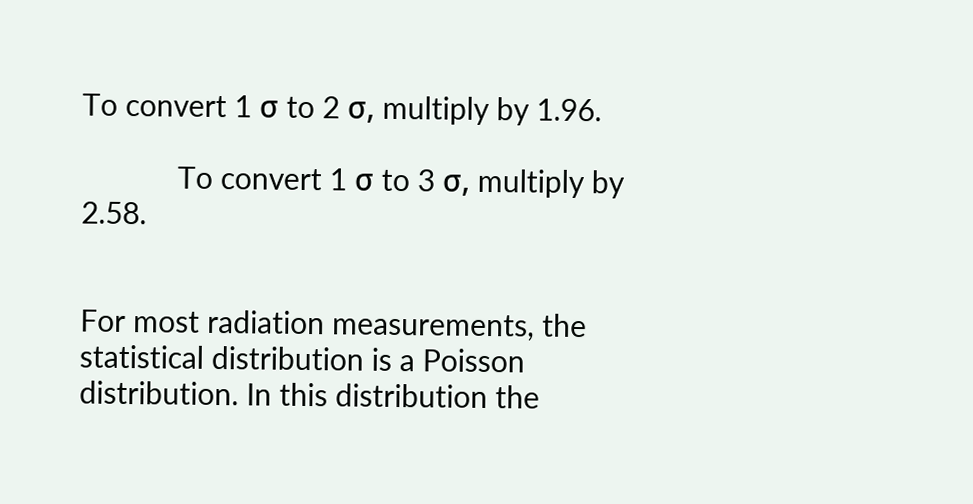To convert 1 σ to 2 σ, multiply by 1.96.

            To convert 1 σ to 3 σ, multiply by 2.58.


For most radiation measurements, the statistical distribution is a Poisson distribution. In this distribution the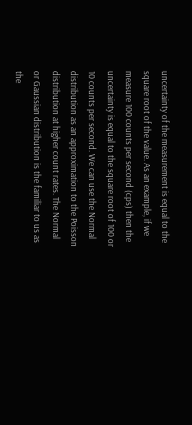uncertainty of the measurement is equal to the square root of the value. As an example, if we measure 100 counts per second (cps) then the uncertainty is equal to the square root of 100 or 10 counts per second. We can use the Normal distribution as an approximation to the Poisson distribution at higher count rates. The Normal or Gaussian distribution is the familiar to us as the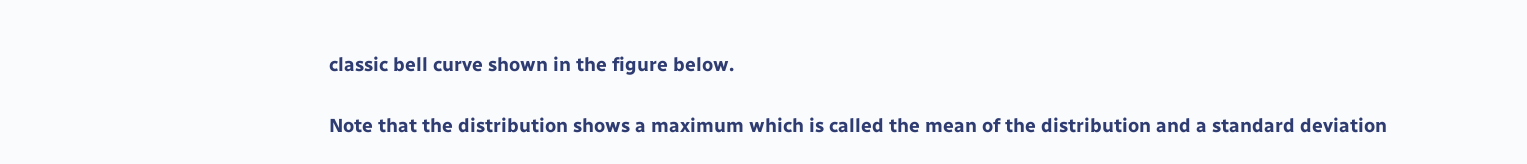classic bell curve shown in the figure below.

Note that the distribution shows a maximum which is called the mean of the distribution and a standard deviation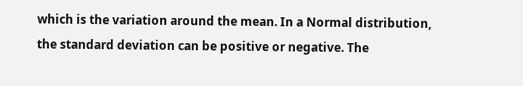which is the variation around the mean. In a Normal distribution, the standard deviation can be positive or negative. The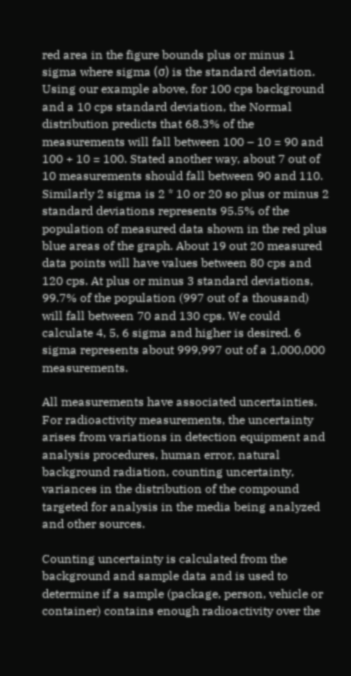red area in the figure bounds plus or minus 1 sigma where sigma (σ) is the standard deviation. Using our example above, for 100 cps background and a 10 cps standard deviation, the Normal distribution predicts that 68.3% of the measurements will fall between 100 – 10 = 90 and 100 + 10 = 100. Stated another way, about 7 out of 10 measurements should fall between 90 and 110. Similarly 2 sigma is 2 * 10 or 20 so plus or minus 2 standard deviations represents 95.5% of the population of measured data shown in the red plus blue areas of the graph. About 19 out 20 measured data points will have values between 80 cps and 120 cps. At plus or minus 3 standard deviations, 99.7% of the population (997 out of a thousand) will fall between 70 and 130 cps. We could calculate 4, 5, 6 sigma and higher is desired. 6 sigma represents about 999,997 out of a 1,000,000 measurements.

All measurements have associated uncertainties.  For radioactivity measurements, the uncertainty arises from variations in detection equipment and analysis procedures, human error, natural background radiation, counting uncertainty, variances in the distribution of the compound targeted for analysis in the media being analyzed and other sources.

Counting uncertainty is calculated from the background and sample data and is used to determine if a sample (package, person, vehicle or container) contains enough radioactivity over the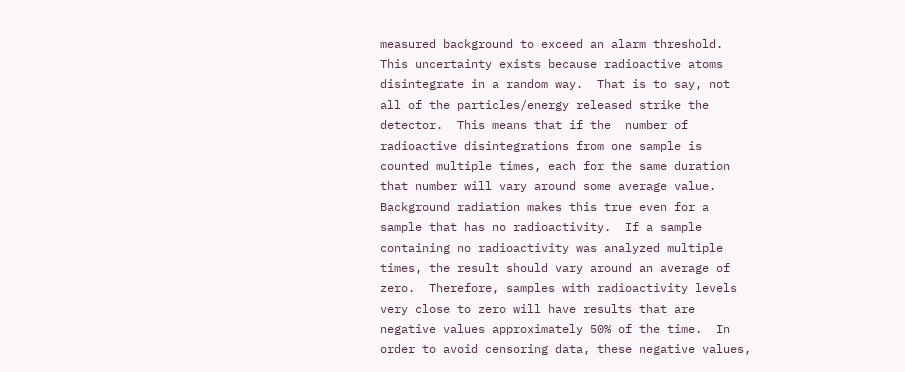measured background to exceed an alarm threshold.  This uncertainty exists because radioactive atoms disintegrate in a random way.  That is to say, not all of the particles/energy released strike the detector.  This means that if the  number of radioactive disintegrations from one sample is counted multiple times, each for the same duration that number will vary around some average value.  Background radiation makes this true even for a sample that has no radioactivity.  If a sample containing no radioactivity was analyzed multiple times, the result should vary around an average of zero.  Therefore, samples with radioactivity levels very close to zero will have results that are negative values approximately 50% of the time.  In order to avoid censoring data, these negative values,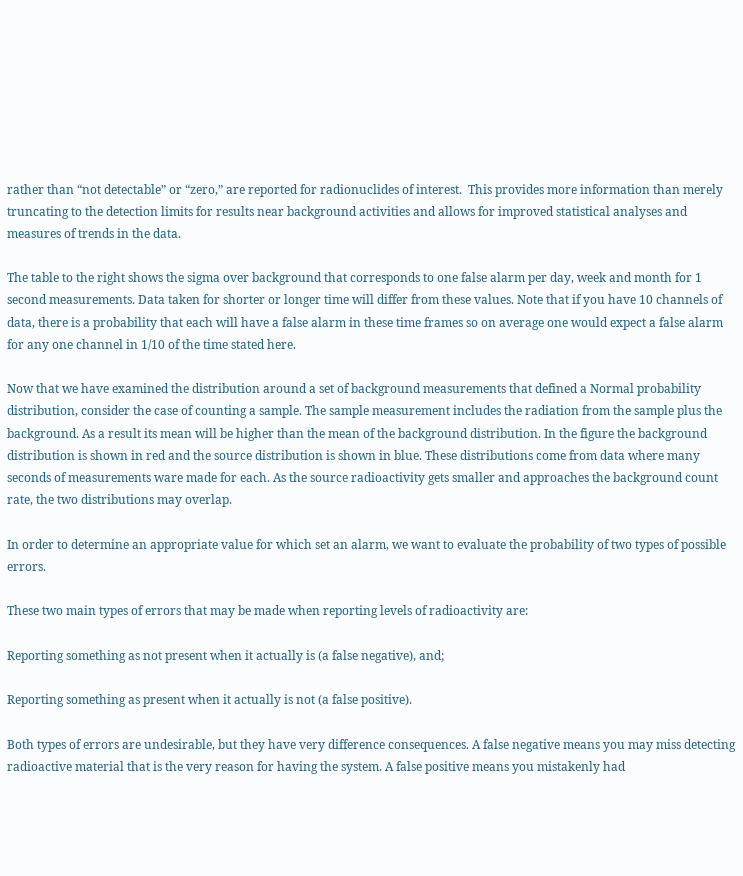rather than “not detectable” or “zero,” are reported for radionuclides of interest.  This provides more information than merely truncating to the detection limits for results near background activities and allows for improved statistical analyses and measures of trends in the data.

The table to the right shows the sigma over background that corresponds to one false alarm per day, week and month for 1 second measurements. Data taken for shorter or longer time will differ from these values. Note that if you have 10 channels of data, there is a probability that each will have a false alarm in these time frames so on average one would expect a false alarm for any one channel in 1/10 of the time stated here.

Now that we have examined the distribution around a set of background measurements that defined a Normal probability distribution, consider the case of counting a sample. The sample measurement includes the radiation from the sample plus the background. As a result its mean will be higher than the mean of the background distribution. In the figure the background distribution is shown in red and the source distribution is shown in blue. These distributions come from data where many seconds of measurements ware made for each. As the source radioactivity gets smaller and approaches the background count rate, the two distributions may overlap.

In order to determine an appropriate value for which set an alarm, we want to evaluate the probability of two types of possible errors.

These two main types of errors that may be made when reporting levels of radioactivity are:

Reporting something as not present when it actually is (a false negative), and;

Reporting something as present when it actually is not (a false positive).

Both types of errors are undesirable, but they have very difference consequences. A false negative means you may miss detecting radioactive material that is the very reason for having the system. A false positive means you mistakenly had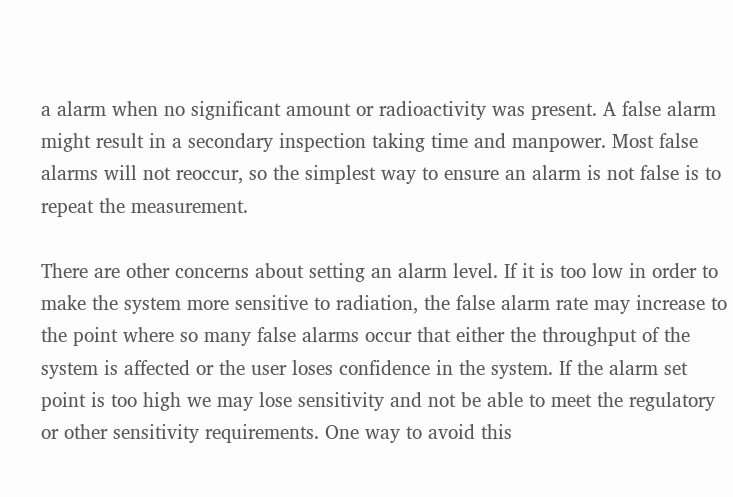a alarm when no significant amount or radioactivity was present. A false alarm might result in a secondary inspection taking time and manpower. Most false alarms will not reoccur, so the simplest way to ensure an alarm is not false is to repeat the measurement.

There are other concerns about setting an alarm level. If it is too low in order to make the system more sensitive to radiation, the false alarm rate may increase to the point where so many false alarms occur that either the throughput of the system is affected or the user loses confidence in the system. If the alarm set point is too high we may lose sensitivity and not be able to meet the regulatory or other sensitivity requirements. One way to avoid this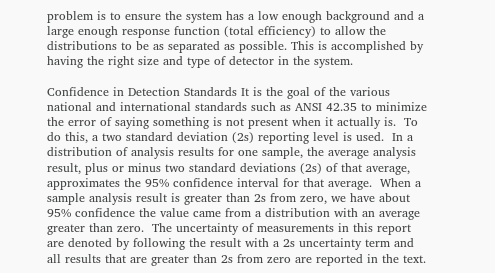problem is to ensure the system has a low enough background and a large enough response function (total efficiency) to allow the distributions to be as separated as possible. This is accomplished by having the right size and type of detector in the system.

Confidence in Detection Standards It is the goal of the various national and international standards such as ANSI 42.35 to minimize the error of saying something is not present when it actually is.  To do this, a two standard deviation (2s) reporting level is used.  In a distribution of analysis results for one sample, the average analysis result, plus or minus two standard deviations (2s) of that average, approximates the 95% confidence interval for that average.  When a sample analysis result is greater than 2s from zero, we have about 95% confidence the value came from a distribution with an average greater than zero.  The uncertainty of measurements in this report are denoted by following the result with a 2s uncertainty term and all results that are greater than 2s from zero are reported in the text.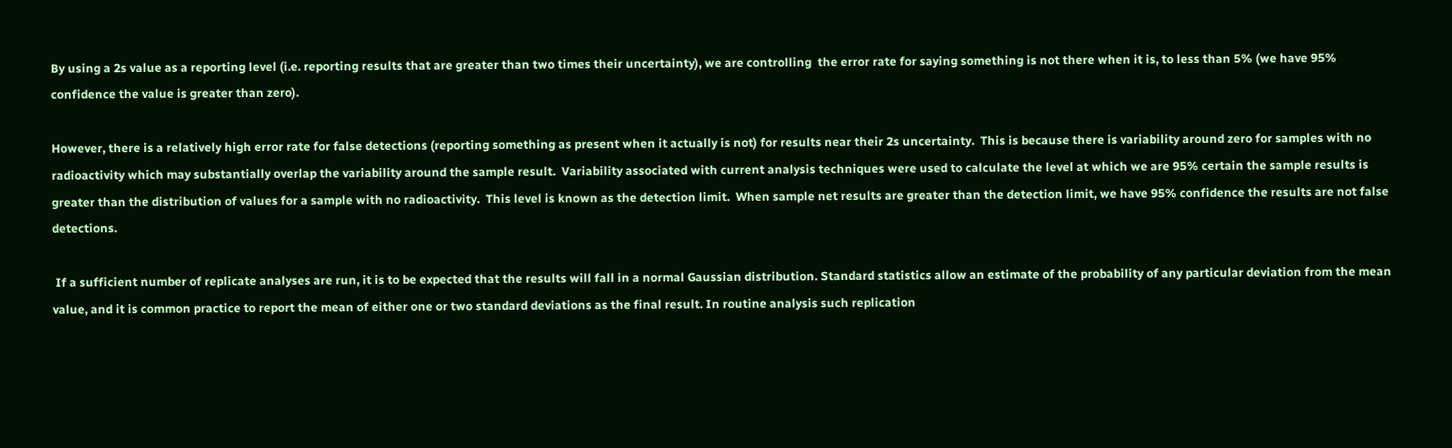By using a 2s value as a reporting level (i.e. reporting results that are greater than two times their uncertainty), we are controlling  the error rate for saying something is not there when it is, to less than 5% (we have 95% confidence the value is greater than zero).

However, there is a relatively high error rate for false detections (reporting something as present when it actually is not) for results near their 2s uncertainty.  This is because there is variability around zero for samples with no radioactivity which may substantially overlap the variability around the sample result.  Variability associated with current analysis techniques were used to calculate the level at which we are 95% certain the sample results is greater than the distribution of values for a sample with no radioactivity.  This level is known as the detection limit.  When sample net results are greater than the detection limit, we have 95% confidence the results are not false detections.

 If a sufficient number of replicate analyses are run, it is to be expected that the results will fall in a normal Gaussian distribution. Standard statistics allow an estimate of the probability of any particular deviation from the mean value, and it is common practice to report the mean of either one or two standard deviations as the final result. In routine analysis such replication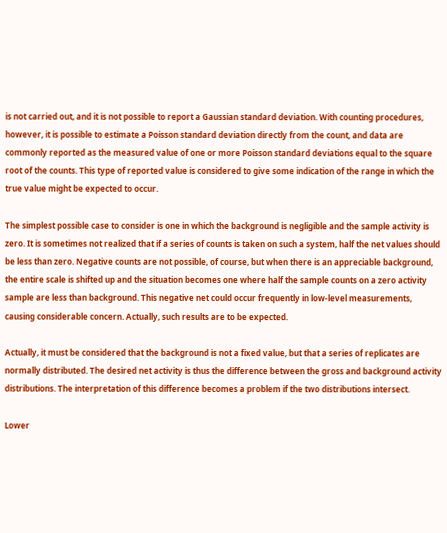is not carried out, and it is not possible to report a Gaussian standard deviation. With counting procedures, however, it is possible to estimate a Poisson standard deviation directly from the count, and data are commonly reported as the measured value of one or more Poisson standard deviations equal to the square root of the counts. This type of reported value is considered to give some indication of the range in which the true value might be expected to occur.

The simplest possible case to consider is one in which the background is negligible and the sample activity is zero. It is sometimes not realized that if a series of counts is taken on such a system, half the net values should be less than zero. Negative counts are not possible, of course, but when there is an appreciable background, the entire scale is shifted up and the situation becomes one where half the sample counts on a zero activity sample are less than background. This negative net could occur frequently in low-level measurements, causing considerable concern. Actually, such results are to be expected.

Actually, it must be considered that the background is not a fixed value, but that a series of replicates are normally distributed. The desired net activity is thus the difference between the gross and background activity distributions. The interpretation of this difference becomes a problem if the two distributions intersect.

Lower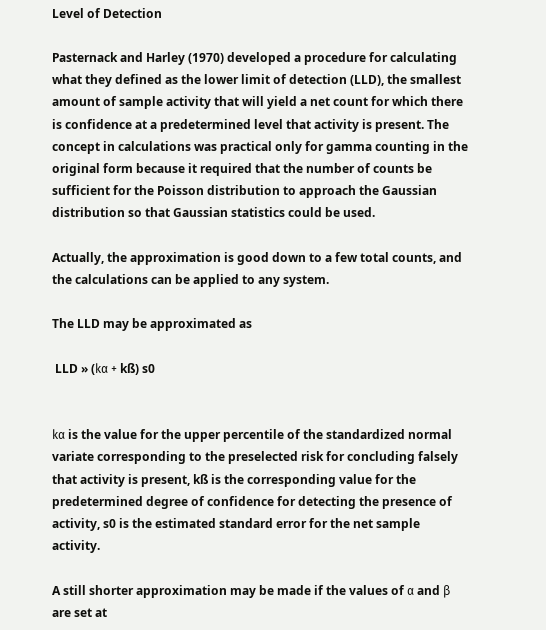Level of Detection

Pasternack and Harley (1970) developed a procedure for calculating what they defined as the lower limit of detection (LLD), the smallest amount of sample activity that will yield a net count for which there is confidence at a predetermined level that activity is present. The concept in calculations was practical only for gamma counting in the original form because it required that the number of counts be sufficient for the Poisson distribution to approach the Gaussian distribution so that Gaussian statistics could be used.

Actually, the approximation is good down to a few total counts, and the calculations can be applied to any system.

The LLD may be approximated as

 LLD » (kα + kß) s0


kα is the value for the upper percentile of the standardized normal variate corresponding to the preselected risk for concluding falsely that activity is present, kß is the corresponding value for the predetermined degree of confidence for detecting the presence of activity, s0 is the estimated standard error for the net sample activity.

A still shorter approximation may be made if the values of α and β are set at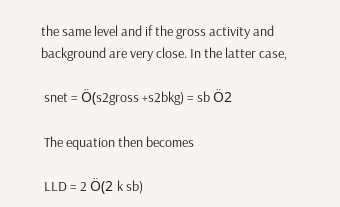the same level and if the gross activity and background are very close. In the latter case,

 snet = Ö(s2gross +s2bkg) = sb Ö2

 The equation then becomes

 LLD = 2 Ö(2 k sb)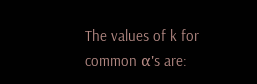The values of k for common α's are: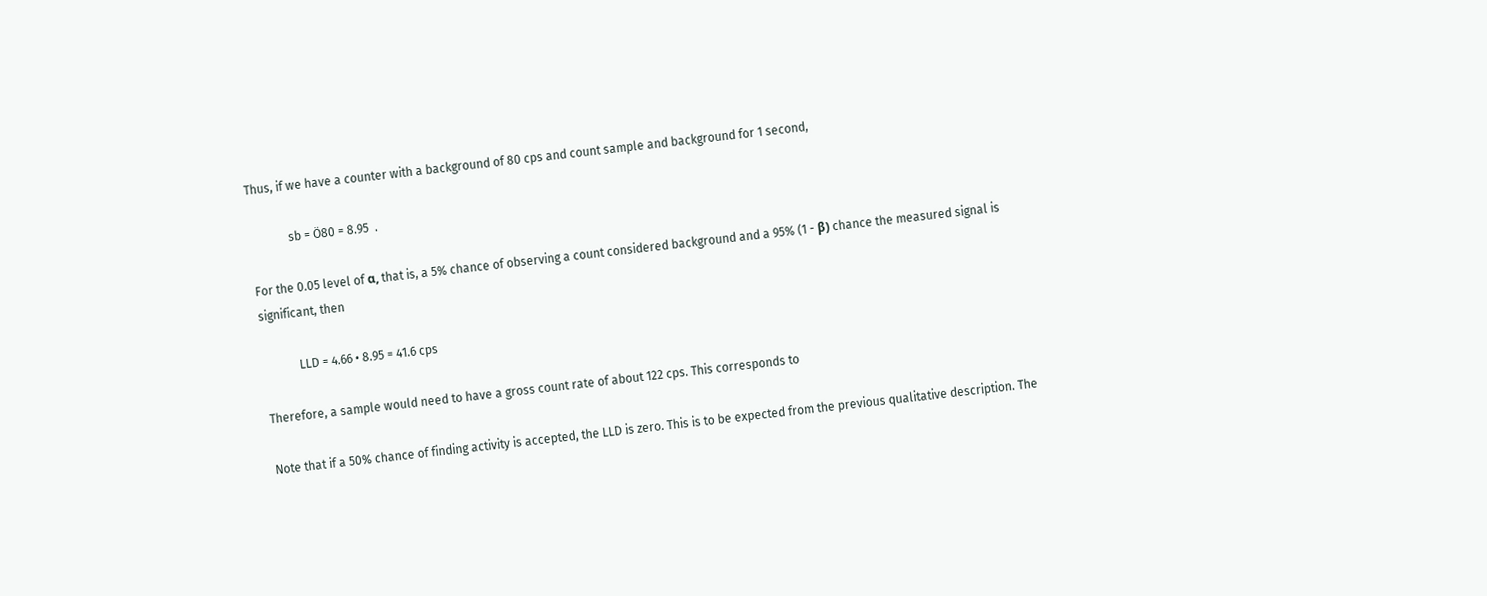Thus, if we have a counter with a background of 80 cps and count sample and background for 1 second,

             sb = Ö80 = 8.95  .

For the 0.05 level of α, that is, a 5% chance of observing a count considered background and a 95% (1 - β) chance the measured signal is significant, then

            LLD = 4.66 • 8.95 = 41.6 cps

Therefore, a sample would need to have a gross count rate of about 122 cps. This corresponds to

Note that if a 50% chance of finding activity is accepted, the LLD is zero. This is to be expected from the previous qualitative description. The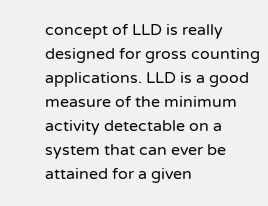concept of LLD is really designed for gross counting applications. LLD is a good measure of the minimum activity detectable on a system that can ever be attained for a given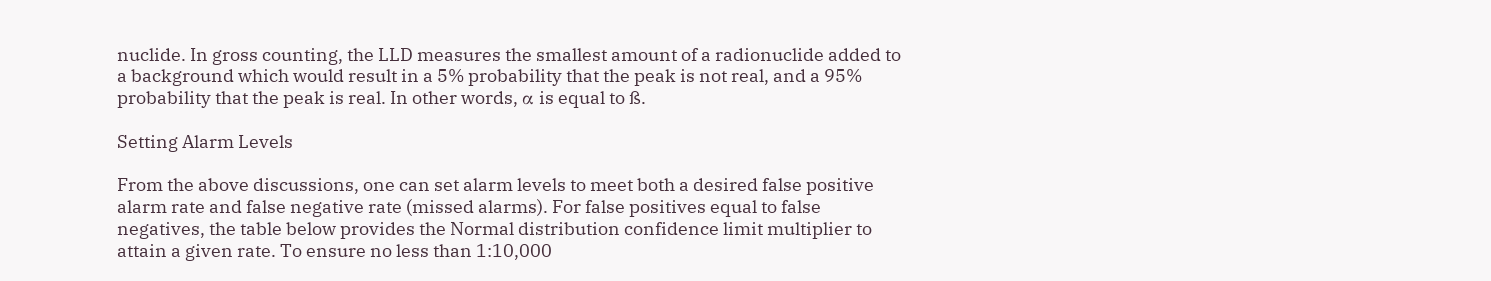nuclide. In gross counting, the LLD measures the smallest amount of a radionuclide added to a background which would result in a 5% probability that the peak is not real, and a 95% probability that the peak is real. In other words, α is equal to ß.

Setting Alarm Levels

From the above discussions, one can set alarm levels to meet both a desired false positive alarm rate and false negative rate (missed alarms). For false positives equal to false negatives, the table below provides the Normal distribution confidence limit multiplier to attain a given rate. To ensure no less than 1:10,000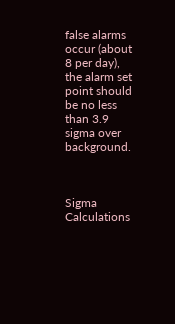false alarms occur (about 8 per day), the alarm set point should be no less than 3.9 sigma over background.



Sigma Calculations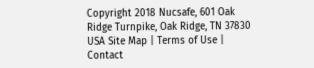Copyright 2018 Nucsafe, 601 Oak Ridge Turnpike, Oak Ridge, TN 37830 USA Site Map | Terms of Use | Contact